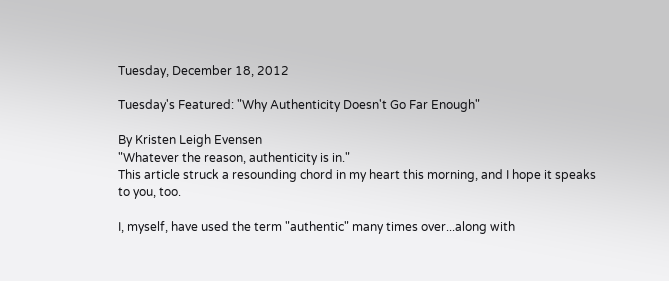Tuesday, December 18, 2012

Tuesday's Featured: "Why Authenticity Doesn't Go Far Enough"

By Kristen Leigh Evensen
"Whatever the reason, authenticity is in."
This article struck a resounding chord in my heart this morning, and I hope it speaks to you, too.

I, myself, have used the term "authentic" many times over...along with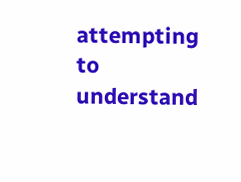attempting to understand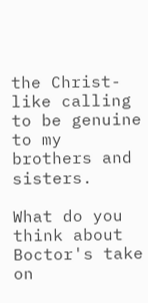the Christ-like calling to be genuine to my brothers and sisters.

What do you think about Boctor's take on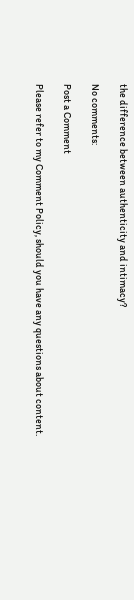the difference between authenticity and intimacy?

No comments:

Post a Comment

Please refer to my Comment Policy, should you have any questions about content.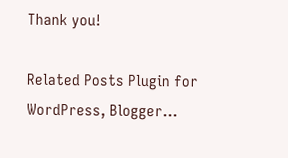Thank you!

Related Posts Plugin for WordPress, Blogger...